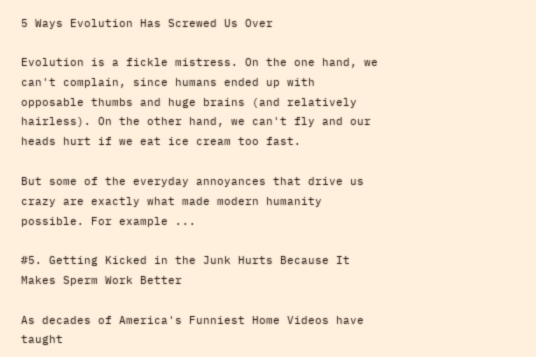5 Ways Evolution Has Screwed Us Over

Evolution is a fickle mistress. On the one hand, we can't complain, since humans ended up with opposable thumbs and huge brains (and relatively hairless). On the other hand, we can't fly and our heads hurt if we eat ice cream too fast.

But some of the everyday annoyances that drive us crazy are exactly what made modern humanity possible. For example ...

#5. Getting Kicked in the Junk Hurts Because It Makes Sperm Work Better

As decades of America's Funniest Home Videos have taught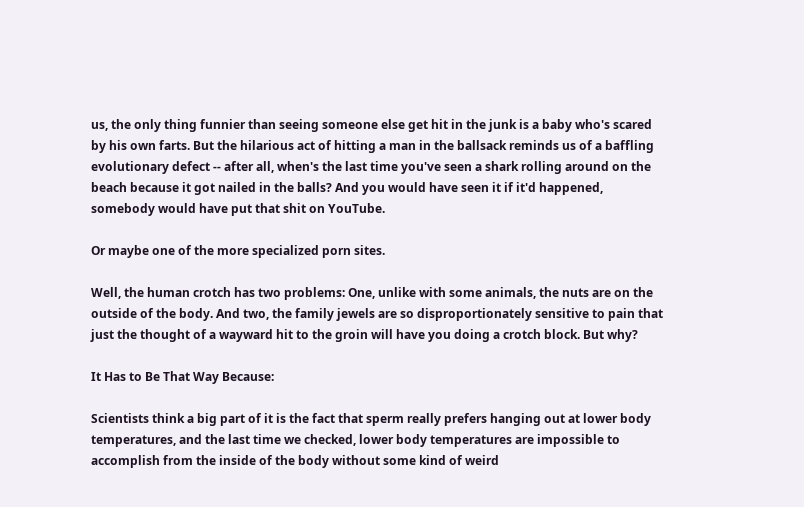us, the only thing funnier than seeing someone else get hit in the junk is a baby who's scared by his own farts. But the hilarious act of hitting a man in the ballsack reminds us of a baffling evolutionary defect -- after all, when's the last time you've seen a shark rolling around on the beach because it got nailed in the balls? And you would have seen it if it'd happened, somebody would have put that shit on YouTube.

Or maybe one of the more specialized porn sites.

Well, the human crotch has two problems: One, unlike with some animals, the nuts are on the outside of the body. And two, the family jewels are so disproportionately sensitive to pain that just the thought of a wayward hit to the groin will have you doing a crotch block. But why?

It Has to Be That Way Because:

Scientists think a big part of it is the fact that sperm really prefers hanging out at lower body temperatures, and the last time we checked, lower body temperatures are impossible to accomplish from the inside of the body without some kind of weird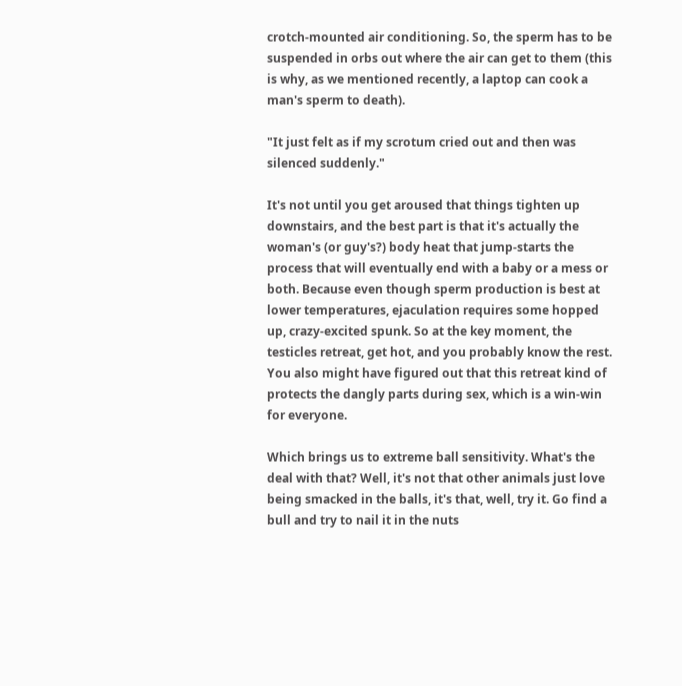crotch-mounted air conditioning. So, the sperm has to be suspended in orbs out where the air can get to them (this is why, as we mentioned recently, a laptop can cook a man's sperm to death).

"It just felt as if my scrotum cried out and then was silenced suddenly."

It's not until you get aroused that things tighten up downstairs, and the best part is that it's actually the woman's (or guy's?) body heat that jump-starts the process that will eventually end with a baby or a mess or both. Because even though sperm production is best at lower temperatures, ejaculation requires some hopped up, crazy-excited spunk. So at the key moment, the testicles retreat, get hot, and you probably know the rest. You also might have figured out that this retreat kind of protects the dangly parts during sex, which is a win-win for everyone.

Which brings us to extreme ball sensitivity. What's the deal with that? Well, it's not that other animals just love being smacked in the balls, it's that, well, try it. Go find a bull and try to nail it in the nuts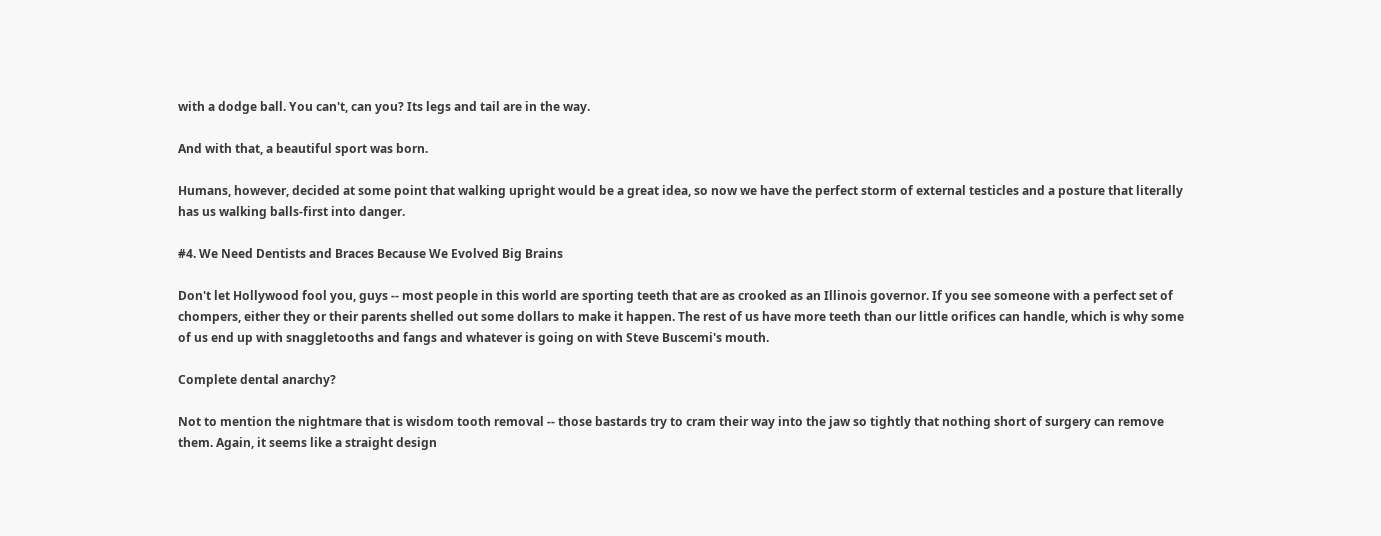with a dodge ball. You can't, can you? Its legs and tail are in the way.

And with that, a beautiful sport was born.

Humans, however, decided at some point that walking upright would be a great idea, so now we have the perfect storm of external testicles and a posture that literally has us walking balls-first into danger.

#4. We Need Dentists and Braces Because We Evolved Big Brains

Don't let Hollywood fool you, guys -- most people in this world are sporting teeth that are as crooked as an Illinois governor. If you see someone with a perfect set of chompers, either they or their parents shelled out some dollars to make it happen. The rest of us have more teeth than our little orifices can handle, which is why some of us end up with snaggletooths and fangs and whatever is going on with Steve Buscemi's mouth.

Complete dental anarchy?

Not to mention the nightmare that is wisdom tooth removal -- those bastards try to cram their way into the jaw so tightly that nothing short of surgery can remove them. Again, it seems like a straight design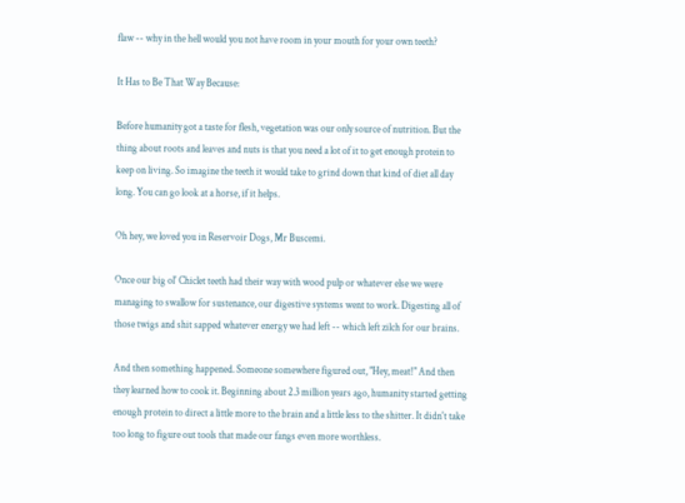flaw -- why in the hell would you not have room in your mouth for your own teeth?

It Has to Be That Way Because:

Before humanity got a taste for flesh, vegetation was our only source of nutrition. But the thing about roots and leaves and nuts is that you need a lot of it to get enough protein to keep on living. So imagine the teeth it would take to grind down that kind of diet all day long. You can go look at a horse, if it helps.

Oh hey, we loved you in Reservoir Dogs, Mr Buscemi.

Once our big ol' Chiclet teeth had their way with wood pulp or whatever else we were managing to swallow for sustenance, our digestive systems went to work. Digesting all of those twigs and shit sapped whatever energy we had left -- which left zilch for our brains.

And then something happened. Someone somewhere figured out, "Hey, meat!" And then they learned how to cook it. Beginning about 2.3 million years ago, humanity started getting enough protein to direct a little more to the brain and a little less to the shitter. It didn't take too long to figure out tools that made our fangs even more worthless.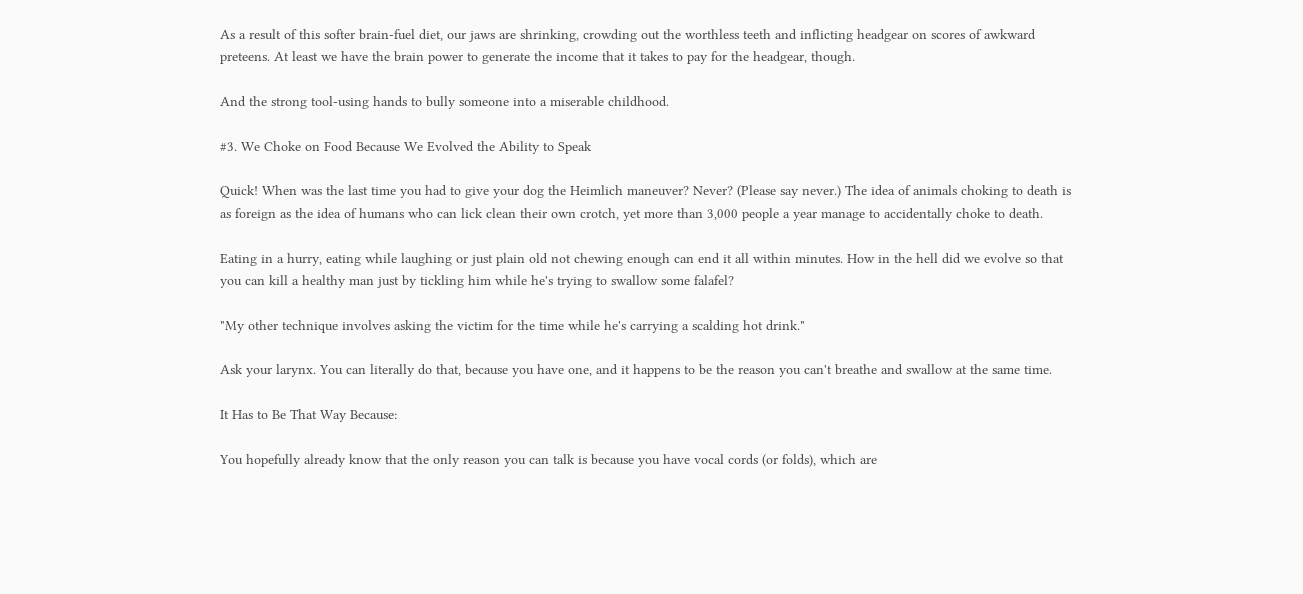As a result of this softer brain-fuel diet, our jaws are shrinking, crowding out the worthless teeth and inflicting headgear on scores of awkward preteens. At least we have the brain power to generate the income that it takes to pay for the headgear, though.

And the strong tool-using hands to bully someone into a miserable childhood.

#3. We Choke on Food Because We Evolved the Ability to Speak

Quick! When was the last time you had to give your dog the Heimlich maneuver? Never? (Please say never.) The idea of animals choking to death is as foreign as the idea of humans who can lick clean their own crotch, yet more than 3,000 people a year manage to accidentally choke to death.

Eating in a hurry, eating while laughing or just plain old not chewing enough can end it all within minutes. How in the hell did we evolve so that you can kill a healthy man just by tickling him while he's trying to swallow some falafel?

"My other technique involves asking the victim for the time while he's carrying a scalding hot drink."

Ask your larynx. You can literally do that, because you have one, and it happens to be the reason you can't breathe and swallow at the same time.

It Has to Be That Way Because:

You hopefully already know that the only reason you can talk is because you have vocal cords (or folds), which are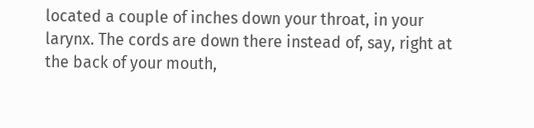located a couple of inches down your throat, in your larynx. The cords are down there instead of, say, right at the back of your mouth,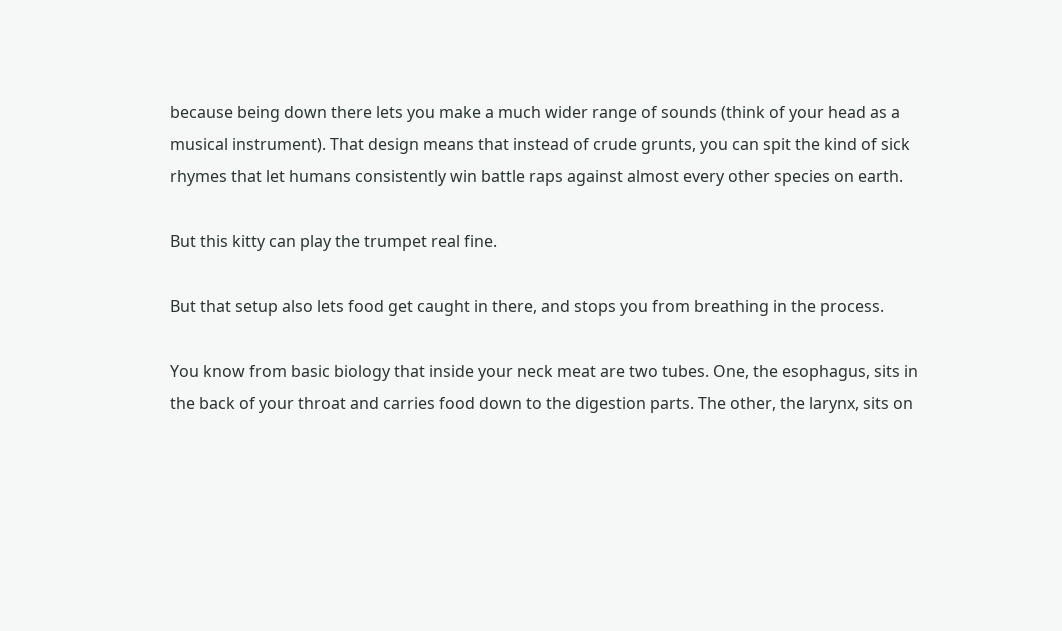because being down there lets you make a much wider range of sounds (think of your head as a musical instrument). That design means that instead of crude grunts, you can spit the kind of sick rhymes that let humans consistently win battle raps against almost every other species on earth.

But this kitty can play the trumpet real fine.

But that setup also lets food get caught in there, and stops you from breathing in the process.

You know from basic biology that inside your neck meat are two tubes. One, the esophagus, sits in the back of your throat and carries food down to the digestion parts. The other, the larynx, sits on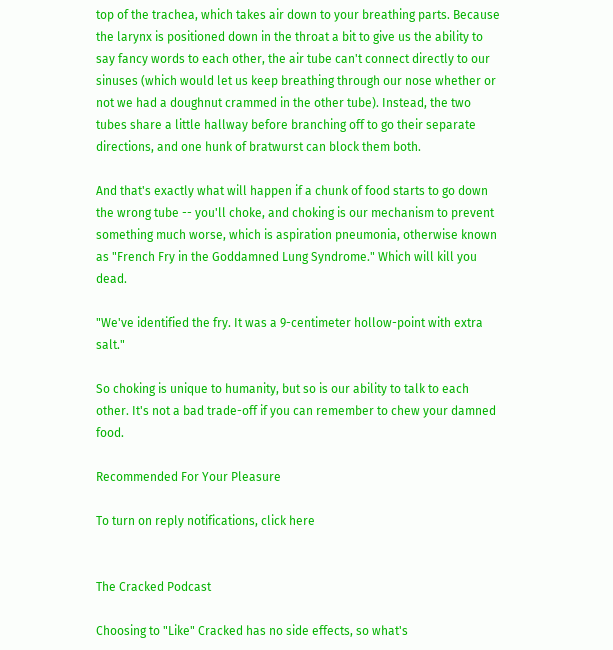top of the trachea, which takes air down to your breathing parts. Because the larynx is positioned down in the throat a bit to give us the ability to say fancy words to each other, the air tube can't connect directly to our sinuses (which would let us keep breathing through our nose whether or not we had a doughnut crammed in the other tube). Instead, the two tubes share a little hallway before branching off to go their separate directions, and one hunk of bratwurst can block them both.

And that's exactly what will happen if a chunk of food starts to go down the wrong tube -- you'll choke, and choking is our mechanism to prevent something much worse, which is aspiration pneumonia, otherwise known as "French Fry in the Goddamned Lung Syndrome." Which will kill you dead.

"We've identified the fry. It was a 9-centimeter hollow-point with extra salt."

So choking is unique to humanity, but so is our ability to talk to each other. It's not a bad trade-off if you can remember to chew your damned food.

Recommended For Your Pleasure

To turn on reply notifications, click here


The Cracked Podcast

Choosing to "Like" Cracked has no side effects, so what's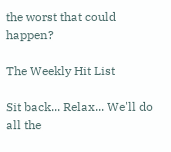the worst that could happen?

The Weekly Hit List

Sit back... Relax... We'll do all the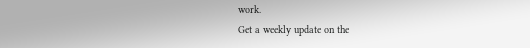work.
Get a weekly update on the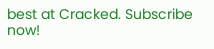best at Cracked. Subscribe now!